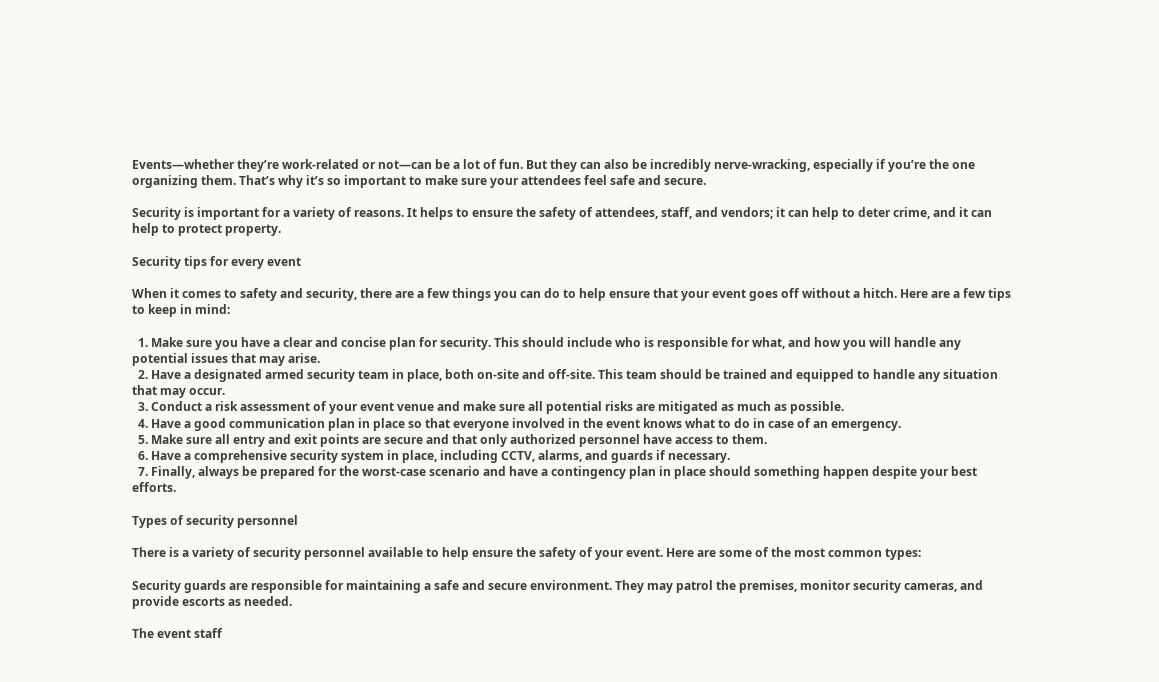Events—whether they’re work-related or not—can be a lot of fun. But they can also be incredibly nerve-wracking, especially if you’re the one organizing them. That’s why it’s so important to make sure your attendees feel safe and secure.

Security is important for a variety of reasons. It helps to ensure the safety of attendees, staff, and vendors; it can help to deter crime, and it can help to protect property.

Security tips for every event

When it comes to safety and security, there are a few things you can do to help ensure that your event goes off without a hitch. Here are a few tips to keep in mind:

  1. Make sure you have a clear and concise plan for security. This should include who is responsible for what, and how you will handle any potential issues that may arise.
  2. Have a designated armed security team in place, both on-site and off-site. This team should be trained and equipped to handle any situation that may occur.
  3. Conduct a risk assessment of your event venue and make sure all potential risks are mitigated as much as possible.
  4. Have a good communication plan in place so that everyone involved in the event knows what to do in case of an emergency.
  5. Make sure all entry and exit points are secure and that only authorized personnel have access to them.
  6. Have a comprehensive security system in place, including CCTV, alarms, and guards if necessary.
  7. Finally, always be prepared for the worst-case scenario and have a contingency plan in place should something happen despite your best efforts.

Types of security personnel

There is a variety of security personnel available to help ensure the safety of your event. Here are some of the most common types:

Security guards are responsible for maintaining a safe and secure environment. They may patrol the premises, monitor security cameras, and provide escorts as needed.

The event staff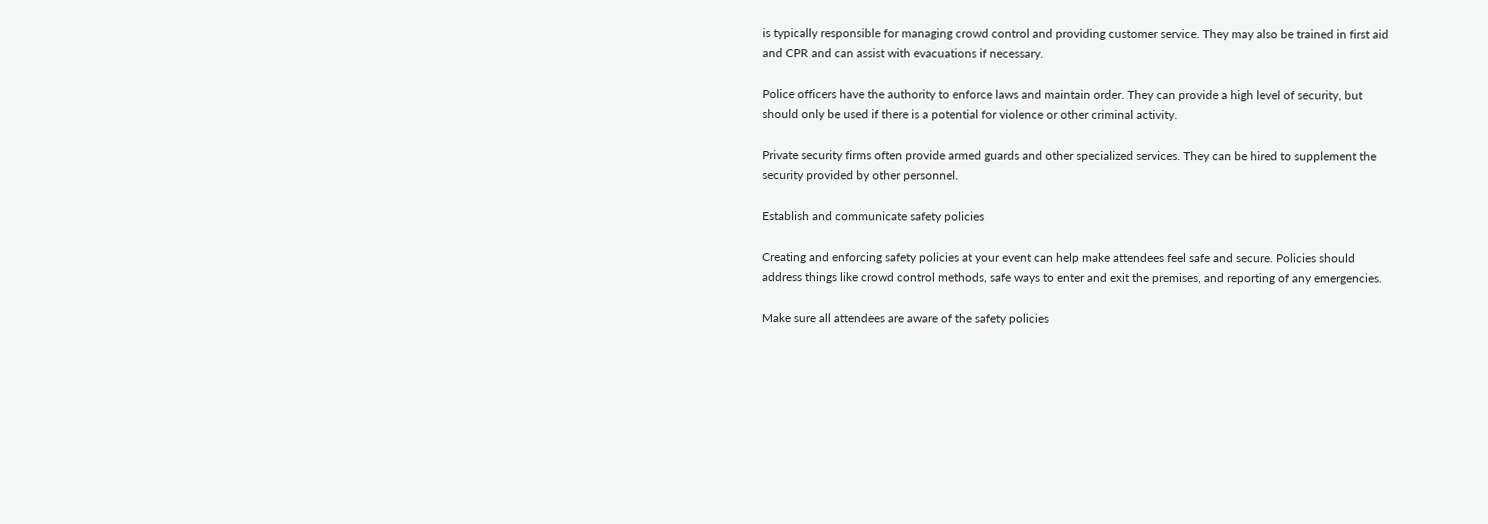is typically responsible for managing crowd control and providing customer service. They may also be trained in first aid and CPR and can assist with evacuations if necessary.

Police officers have the authority to enforce laws and maintain order. They can provide a high level of security, but should only be used if there is a potential for violence or other criminal activity.

Private security firms often provide armed guards and other specialized services. They can be hired to supplement the security provided by other personnel.

Establish and communicate safety policies

Creating and enforcing safety policies at your event can help make attendees feel safe and secure. Policies should address things like crowd control methods, safe ways to enter and exit the premises, and reporting of any emergencies.

Make sure all attendees are aware of the safety policies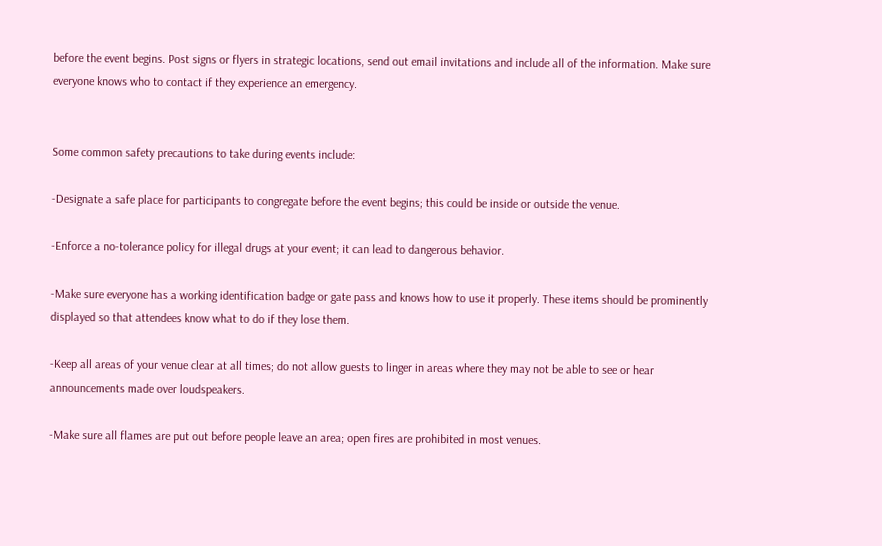before the event begins. Post signs or flyers in strategic locations, send out email invitations and include all of the information. Make sure everyone knows who to contact if they experience an emergency.


Some common safety precautions to take during events include:

-Designate a safe place for participants to congregate before the event begins; this could be inside or outside the venue.

-Enforce a no-tolerance policy for illegal drugs at your event; it can lead to dangerous behavior.

-Make sure everyone has a working identification badge or gate pass and knows how to use it properly. These items should be prominently displayed so that attendees know what to do if they lose them.

-Keep all areas of your venue clear at all times; do not allow guests to linger in areas where they may not be able to see or hear announcements made over loudspeakers.

-Make sure all flames are put out before people leave an area; open fires are prohibited in most venues.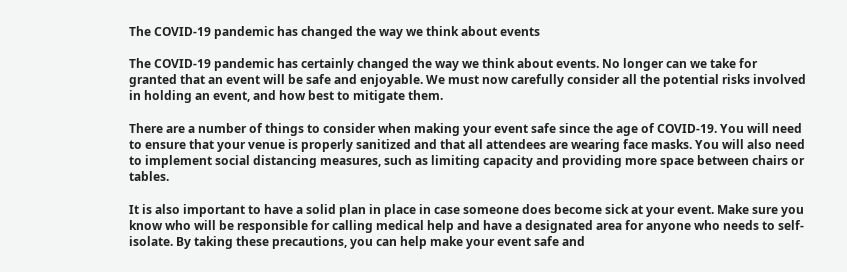The COVID-19 pandemic has changed the way we think about events

The COVID-19 pandemic has certainly changed the way we think about events. No longer can we take for granted that an event will be safe and enjoyable. We must now carefully consider all the potential risks involved in holding an event, and how best to mitigate them.

There are a number of things to consider when making your event safe since the age of COVID-19. You will need to ensure that your venue is properly sanitized and that all attendees are wearing face masks. You will also need to implement social distancing measures, such as limiting capacity and providing more space between chairs or tables.

It is also important to have a solid plan in place in case someone does become sick at your event. Make sure you know who will be responsible for calling medical help and have a designated area for anyone who needs to self-isolate. By taking these precautions, you can help make your event safe and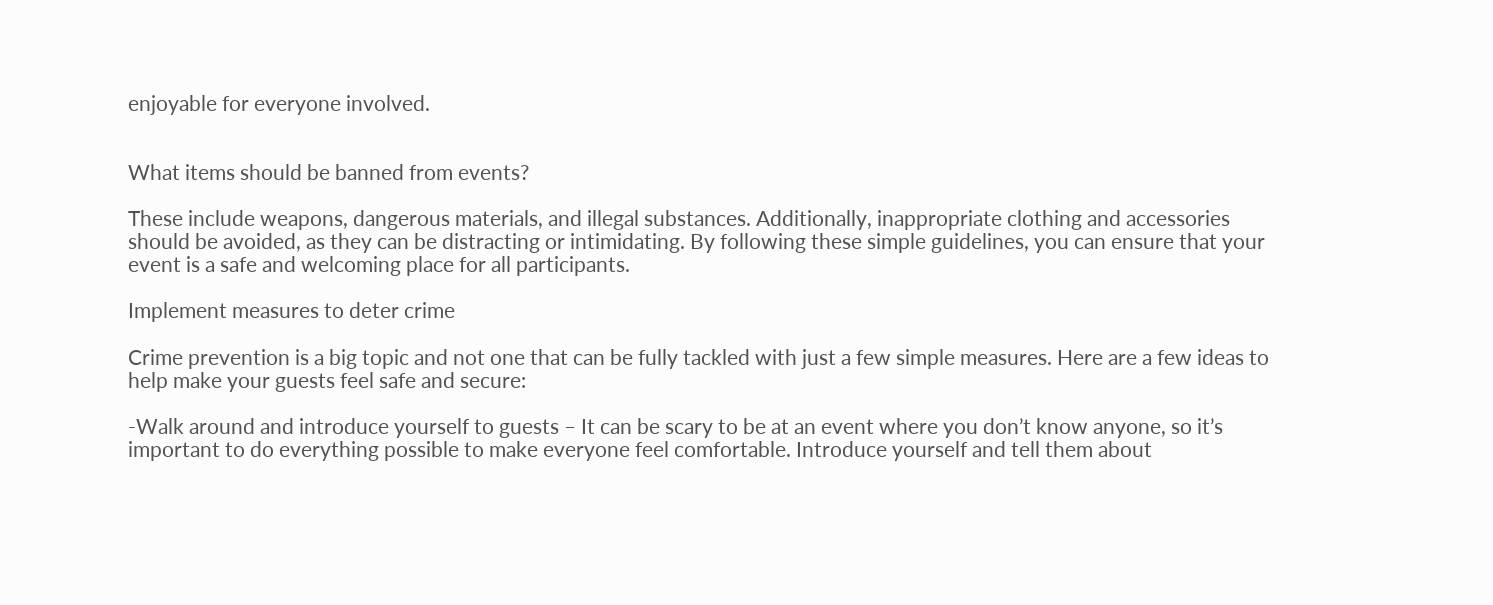enjoyable for everyone involved.


What items should be banned from events?

These include weapons, dangerous materials, and illegal substances. Additionally, inappropriate clothing and accessories should be avoided, as they can be distracting or intimidating. By following these simple guidelines, you can ensure that your event is a safe and welcoming place for all participants.

Implement measures to deter crime

Crime prevention is a big topic and not one that can be fully tackled with just a few simple measures. Here are a few ideas to help make your guests feel safe and secure:

-Walk around and introduce yourself to guests – It can be scary to be at an event where you don’t know anyone, so it’s important to do everything possible to make everyone feel comfortable. Introduce yourself and tell them about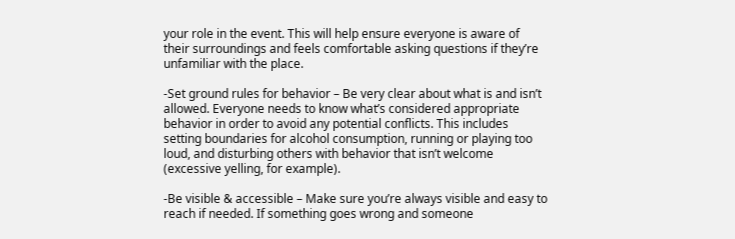your role in the event. This will help ensure everyone is aware of their surroundings and feels comfortable asking questions if they’re unfamiliar with the place.

-Set ground rules for behavior – Be very clear about what is and isn’t allowed. Everyone needs to know what’s considered appropriate behavior in order to avoid any potential conflicts. This includes setting boundaries for alcohol consumption, running or playing too loud, and disturbing others with behavior that isn’t welcome (excessive yelling, for example).

-Be visible & accessible – Make sure you’re always visible and easy to reach if needed. If something goes wrong and someone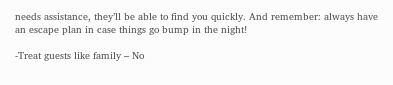needs assistance, they’ll be able to find you quickly. And remember: always have an escape plan in case things go bump in the night!

-Treat guests like family – No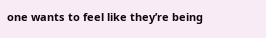one wants to feel like they’re being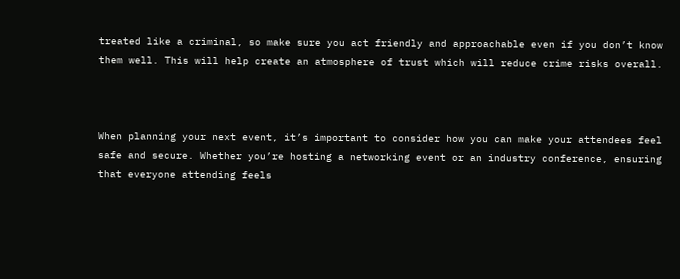treated like a criminal, so make sure you act friendly and approachable even if you don’t know them well. This will help create an atmosphere of trust which will reduce crime risks overall.



When planning your next event, it’s important to consider how you can make your attendees feel safe and secure. Whether you’re hosting a networking event or an industry conference, ensuring that everyone attending feels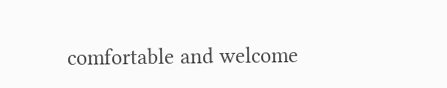comfortable and welcome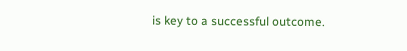is key to a successful outcome.